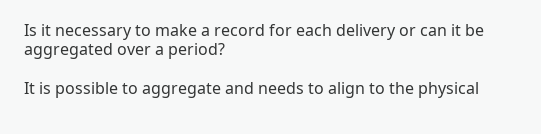Is it necessary to make a record for each delivery or can it be aggregated over a period?

It is possible to aggregate and needs to align to the physical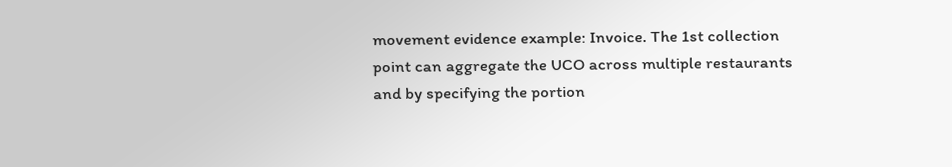movement evidence example: Invoice. The 1st collection point can aggregate the UCO across multiple restaurants and by specifying the portion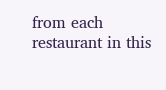from each restaurant in this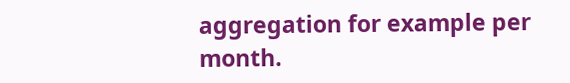aggregation for example per month.